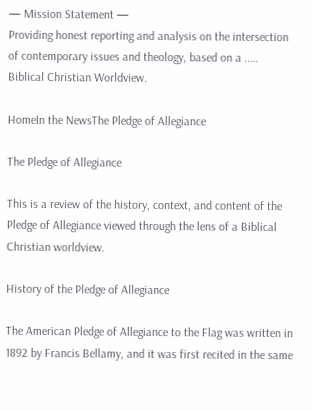— Mission Statement —
Providing honest reporting and analysis on the intersection of contemporary issues and theology, based on a ..… Biblical Christian Worldview.

HomeIn the NewsThe Pledge of Allegiance

The Pledge of Allegiance

This is a review of the history, context, and content of the Pledge of Allegiance viewed through the lens of a Biblical Christian worldview.

History of the Pledge of Allegiance

The American Pledge of Allegiance to the Flag was written in 1892 by Francis Bellamy, and it was first recited in the same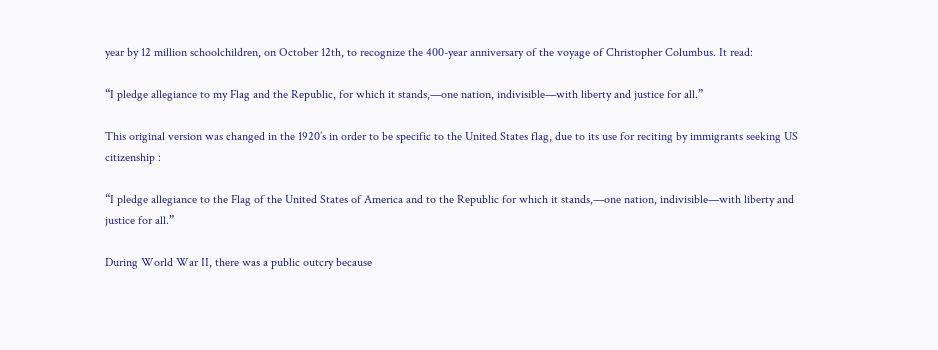year by 12 million schoolchildren, on October 12th, to recognize the 400-year anniversary of the voyage of Christopher Columbus. It read:

“I pledge allegiance to my Flag and the Republic, for which it stands,—one nation, indivisible—with liberty and justice for all.”

This original version was changed in the 1920’s in order to be specific to the United States flag, due to its use for reciting by immigrants seeking US citizenship :

“I pledge allegiance to the Flag of the United States of America and to the Republic for which it stands,—one nation, indivisible—with liberty and justice for all.”

During World War II, there was a public outcry because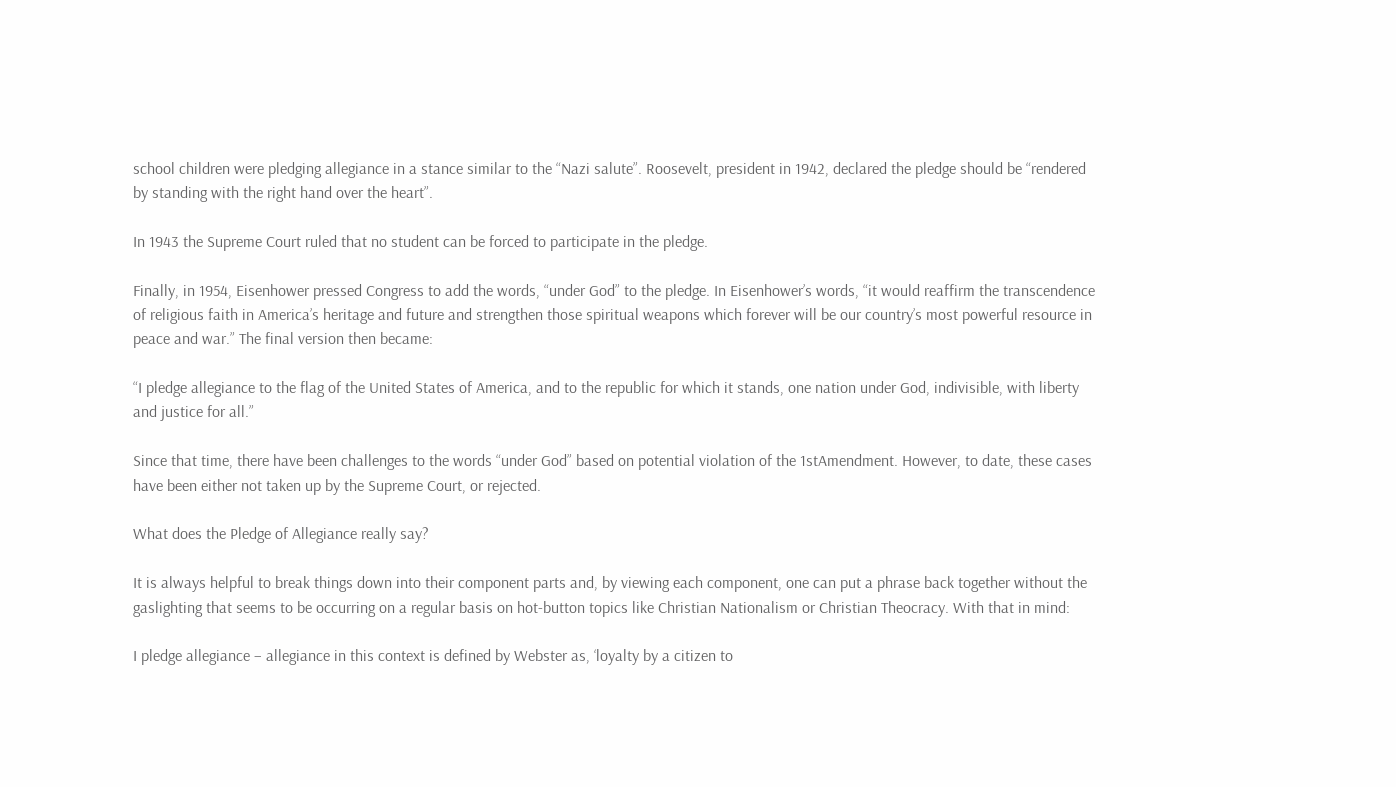school children were pledging allegiance in a stance similar to the “Nazi salute”. Roosevelt, president in 1942, declared the pledge should be “rendered by standing with the right hand over the heart”.

In 1943 the Supreme Court ruled that no student can be forced to participate in the pledge.

Finally, in 1954, Eisenhower pressed Congress to add the words, “under God” to the pledge. In Eisenhower’s words, “it would reaffirm the transcendence of religious faith in America’s heritage and future and strengthen those spiritual weapons which forever will be our country’s most powerful resource in peace and war.” The final version then became:

“I pledge allegiance to the flag of the United States of America, and to the republic for which it stands, one nation under God, indivisible, with liberty and justice for all.”

Since that time, there have been challenges to the words “under God” based on potential violation of the 1stAmendment. However, to date, these cases have been either not taken up by the Supreme Court, or rejected.

What does the Pledge of Allegiance really say?

It is always helpful to break things down into their component parts and, by viewing each component, one can put a phrase back together without the gaslighting that seems to be occurring on a regular basis on hot-button topics like Christian Nationalism or Christian Theocracy. With that in mind:

I pledge allegiance – allegiance in this context is defined by Webster as, ‘loyalty by a citizen to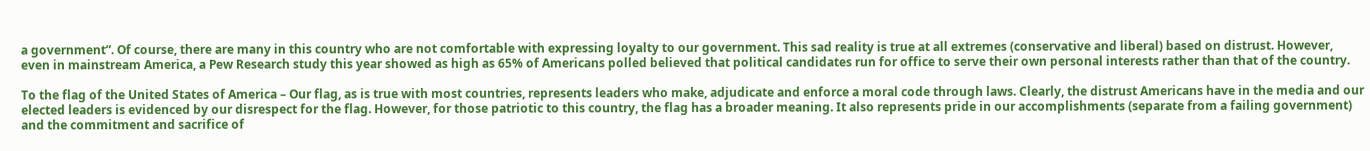a government”. Of course, there are many in this country who are not comfortable with expressing loyalty to our government. This sad reality is true at all extremes (conservative and liberal) based on distrust. However, even in mainstream America, a Pew Research study this year showed as high as 65% of Americans polled believed that political candidates run for office to serve their own personal interests rather than that of the country.

To the flag of the United States of America – Our flag, as is true with most countries, represents leaders who make, adjudicate and enforce a moral code through laws. Clearly, the distrust Americans have in the media and our elected leaders is evidenced by our disrespect for the flag. However, for those patriotic to this country, the flag has a broader meaning. It also represents pride in our accomplishments (separate from a failing government) and the commitment and sacrifice of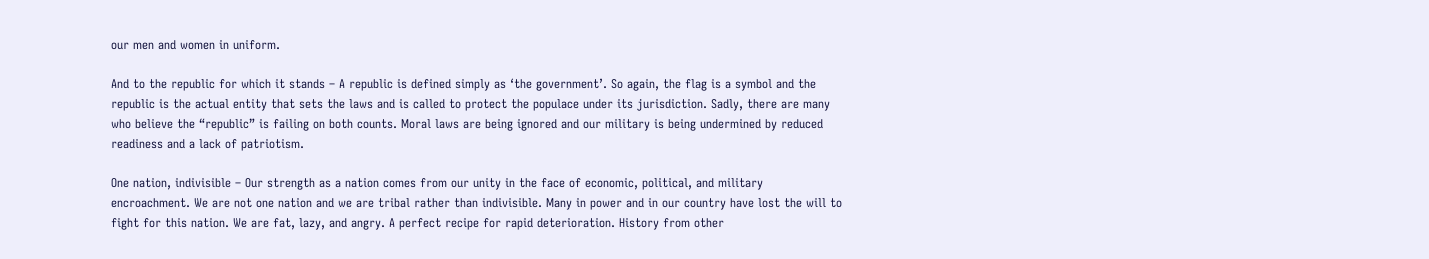our men and women in uniform.

And to the republic for which it stands – A republic is defined simply as ‘the government’. So again, the flag is a symbol and the republic is the actual entity that sets the laws and is called to protect the populace under its jurisdiction. Sadly, there are many who believe the “republic” is failing on both counts. Moral laws are being ignored and our military is being undermined by reduced readiness and a lack of patriotism.

One nation, indivisible – Our strength as a nation comes from our unity in the face of economic, political, and military encroachment. We are not one nation and we are tribal rather than indivisible. Many in power and in our country have lost the will to fight for this nation. We are fat, lazy, and angry. A perfect recipe for rapid deterioration. History from other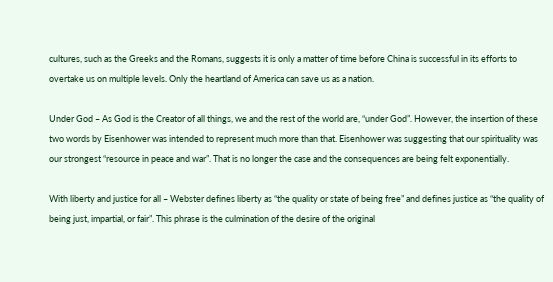cultures, such as the Greeks and the Romans, suggests it is only a matter of time before China is successful in its efforts to overtake us on multiple levels. Only the heartland of America can save us as a nation.

Under God – As God is the Creator of all things, we and the rest of the world are, “under God”. However, the insertion of these two words by Eisenhower was intended to represent much more than that. Eisenhower was suggesting that our spirituality was our strongest “resource in peace and war”. That is no longer the case and the consequences are being felt exponentially.

With liberty and justice for all – Webster defines liberty as “the quality or state of being free” and defines justice as “the quality of being just, impartial, or fair”. This phrase is the culmination of the desire of the original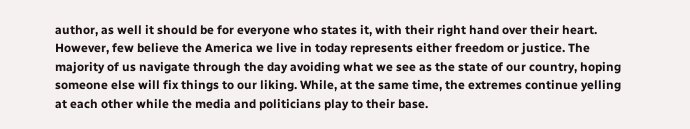author, as well it should be for everyone who states it, with their right hand over their heart. However, few believe the America we live in today represents either freedom or justice. The majority of us navigate through the day avoiding what we see as the state of our country, hoping someone else will fix things to our liking. While, at the same time, the extremes continue yelling at each other while the media and politicians play to their base.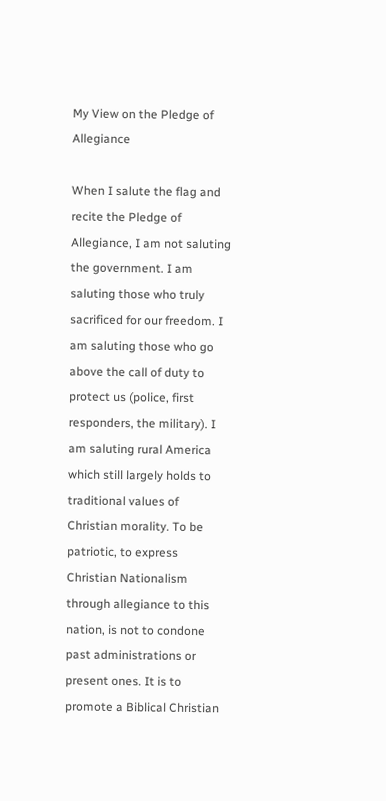My View on the Pledge of Allegiance

When I salute the flag and recite the Pledge of Allegiance, I am not saluting the government. I am saluting those who truly sacrificed for our freedom. I am saluting those who go above the call of duty to protect us (police, first responders, the military). I am saluting rural America which still largely holds to traditional values of Christian morality. To be patriotic, to express Christian Nationalism through allegiance to this nation, is not to condone past administrations or present ones. It is to promote a Biblical Christian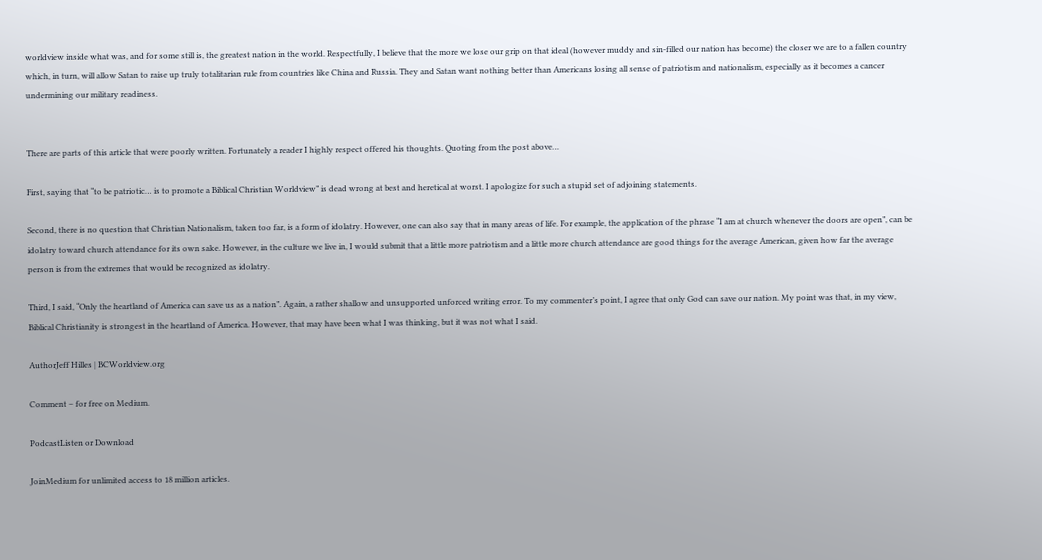worldview inside what was, and for some still is, the greatest nation in the world. Respectfully, I believe that the more we lose our grip on that ideal (however muddy and sin-filled our nation has become) the closer we are to a fallen country which, in turn, will allow Satan to raise up truly totalitarian rule from countries like China and Russia. They and Satan want nothing better than Americans losing all sense of patriotism and nationalism, especially as it becomes a cancer undermining our military readiness.


There are parts of this article that were poorly written. Fortunately a reader I highly respect offered his thoughts. Quoting from the post above…

First, saying that “to be patriotic… is to promote a Biblical Christian Worldview” is dead wrong at best and heretical at worst. I apologize for such a stupid set of adjoining statements.

Second, there is no question that Christian Nationalism, taken too far, is a form of idolatry. However, one can also say that in many areas of life. For example, the application of the phrase “I am at church whenever the doors are open”, can be idolatry toward church attendance for its own sake. However, in the culture we live in, I would submit that a little more patriotism and a little more church attendance are good things for the average American, given how far the average person is from the extremes that would be recognized as idolatry.

Third, I said, “Only the heartland of America can save us as a nation”. Again, a rather shallow and unsupported unforced writing error. To my commenter’s point, I agree that only God can save our nation. My point was that, in my view, Biblical Christianity is strongest in the heartland of America. However, that may have been what I was thinking, but it was not what I said.

AuthorJeff Hilles | BCWorldview.org

Comment – for free on Medium.

PodcastListen or Download

JoinMedium for unlimited access to 18 million articles.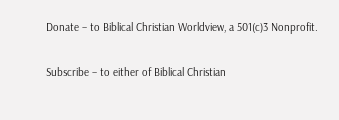Donate – to Biblical Christian Worldview, a 501(c)3 Nonprofit.

Subscribe – to either of Biblical Christian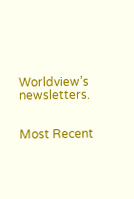Worldview’s newsletters.


Most Recent